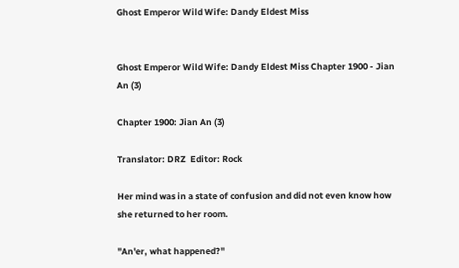Ghost Emperor Wild Wife: Dandy Eldest Miss


Ghost Emperor Wild Wife: Dandy Eldest Miss Chapter 1900 - Jian An (3)

Chapter 1900: Jian An (3)

Translator: DRZ  Editor: Rock

Her mind was in a state of confusion and did not even know how she returned to her room.

"An'er, what happened?"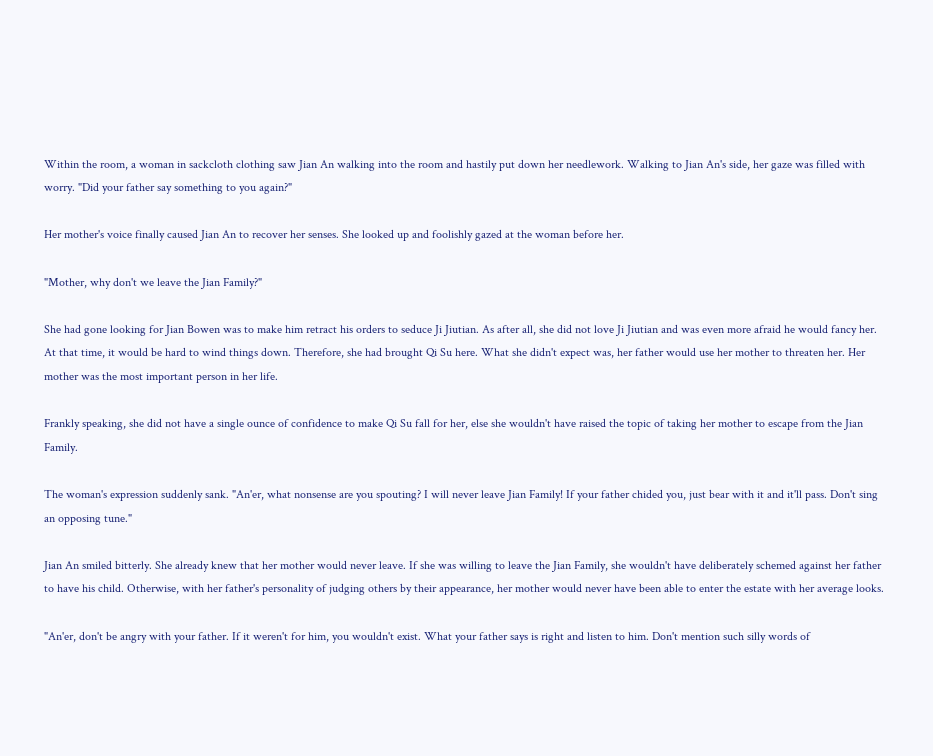Within the room, a woman in sackcloth clothing saw Jian An walking into the room and hastily put down her needlework. Walking to Jian An's side, her gaze was filled with worry. "Did your father say something to you again?"

Her mother's voice finally caused Jian An to recover her senses. She looked up and foolishly gazed at the woman before her.

"Mother, why don't we leave the Jian Family?"

She had gone looking for Jian Bowen was to make him retract his orders to seduce Ji Jiutian. As after all, she did not love Ji Jiutian and was even more afraid he would fancy her. At that time, it would be hard to wind things down. Therefore, she had brought Qi Su here. What she didn't expect was, her father would use her mother to threaten her. Her mother was the most important person in her life.

Frankly speaking, she did not have a single ounce of confidence to make Qi Su fall for her, else she wouldn't have raised the topic of taking her mother to escape from the Jian Family.

The woman's expression suddenly sank. "An'er, what nonsense are you spouting? I will never leave Jian Family! If your father chided you, just bear with it and it'll pass. Don't sing an opposing tune."

Jian An smiled bitterly. She already knew that her mother would never leave. If she was willing to leave the Jian Family, she wouldn't have deliberately schemed against her father to have his child. Otherwise, with her father's personality of judging others by their appearance, her mother would never have been able to enter the estate with her average looks.

"An'er, don't be angry with your father. If it weren't for him, you wouldn't exist. What your father says is right and listen to him. Don't mention such silly words of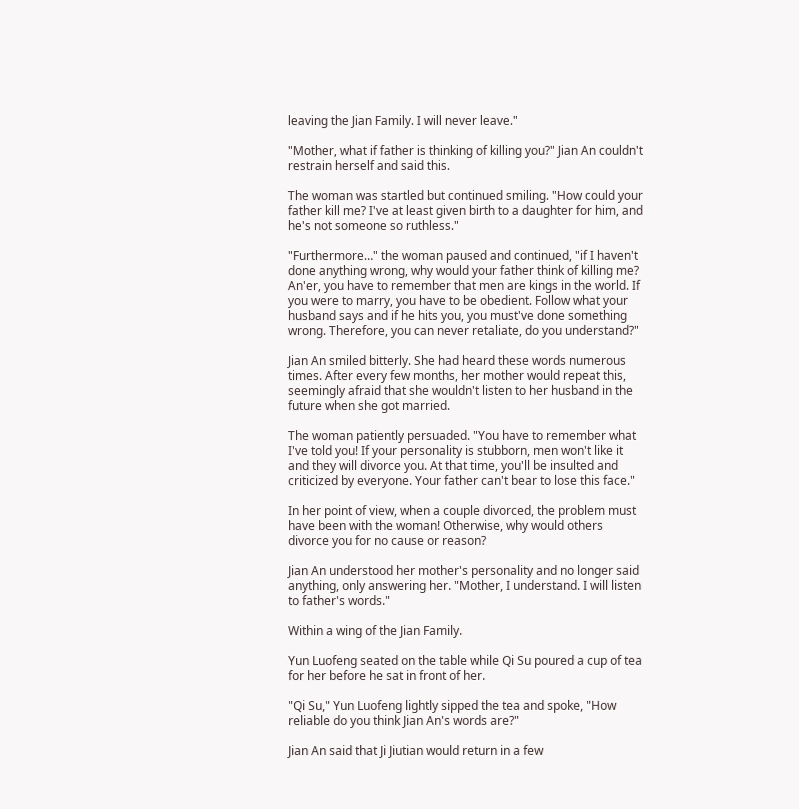leaving the Jian Family. I will never leave."

"Mother, what if father is thinking of killing you?" Jian An couldn't restrain herself and said this.

The woman was startled but continued smiling. "How could your father kill me? I've at least given birth to a daughter for him, and he's not someone so ruthless."

"Furthermore…" the woman paused and continued, "if I haven't done anything wrong, why would your father think of killing me? An'er, you have to remember that men are kings in the world. If you were to marry, you have to be obedient. Follow what your husband says and if he hits you, you must've done something wrong. Therefore, you can never retaliate, do you understand?"

Jian An smiled bitterly. She had heard these words numerous times. After every few months, her mother would repeat this, seemingly afraid that she wouldn't listen to her husband in the future when she got married.

The woman patiently persuaded. "You have to remember what I've told you! If your personality is stubborn, men won't like it and they will divorce you. At that time, you'll be insulted and criticized by everyone. Your father can't bear to lose this face."

In her point of view, when a couple divorced, the problem must have been with the woman! Otherwise, why would others divorce you for no cause or reason?

Jian An understood her mother's personality and no longer said anything, only answering her. "Mother, I understand. I will listen to father's words."

Within a wing of the Jian Family.

Yun Luofeng seated on the table while Qi Su poured a cup of tea for her before he sat in front of her.

"Qi Su," Yun Luofeng lightly sipped the tea and spoke, "How reliable do you think Jian An's words are?"

Jian An said that Ji Jiutian would return in a few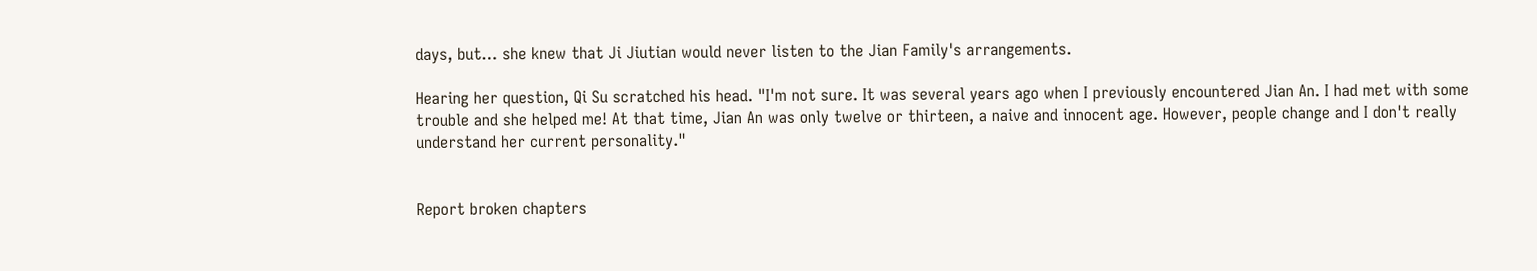days, but… she knew that Ji Jiutian would never listen to the Jian Family's arrangements.

Hearing her question, Qi Su scratched his head. "I'm not sure. It was several years ago when I previously encountered Jian An. I had met with some trouble and she helped me! At that time, Jian An was only twelve or thirteen, a naive and innocent age. However, people change and I don't really understand her current personality."


Report broken chapters